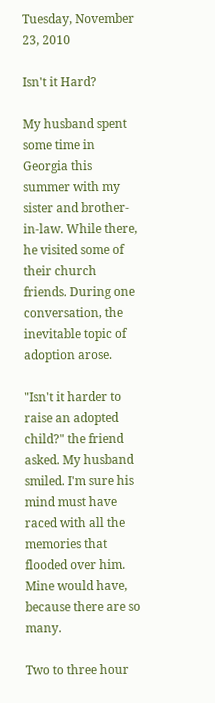Tuesday, November 23, 2010

Isn't it Hard?

My husband spent some time in Georgia this summer with my sister and brother-in-law. While there, he visited some of their church friends. During one conversation, the inevitable topic of adoption arose.

"Isn't it harder to raise an adopted child?" the friend asked. My husband smiled. I'm sure his mind must have raced with all the memories that flooded over him. Mine would have, because there are so many.

Two to three hour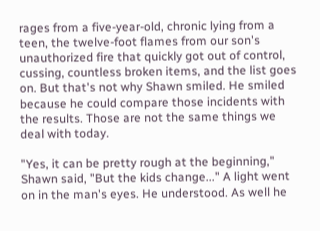rages from a five-year-old, chronic lying from a teen, the twelve-foot flames from our son's unauthorized fire that quickly got out of control, cussing, countless broken items, and the list goes on. But that's not why Shawn smiled. He smiled because he could compare those incidents with the results. Those are not the same things we deal with today.

"Yes, it can be pretty rough at the beginning," Shawn said, "But the kids change..." A light went on in the man's eyes. He understood. As well he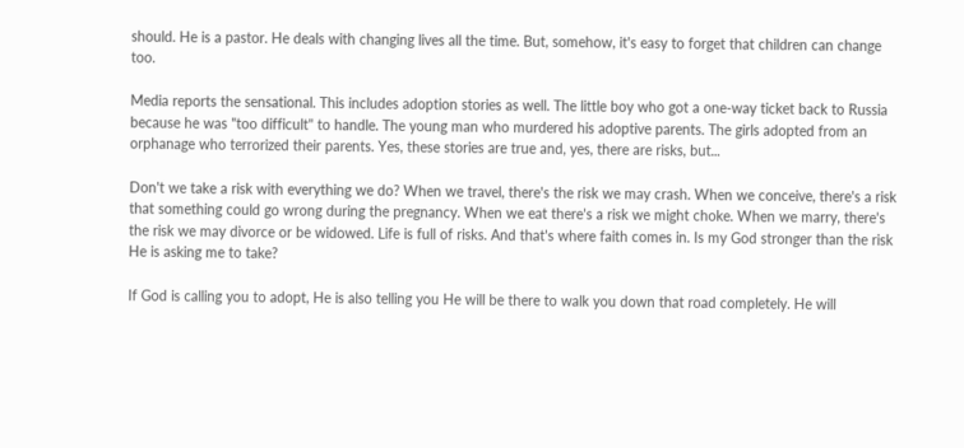should. He is a pastor. He deals with changing lives all the time. But, somehow, it's easy to forget that children can change too.

Media reports the sensational. This includes adoption stories as well. The little boy who got a one-way ticket back to Russia because he was "too difficult" to handle. The young man who murdered his adoptive parents. The girls adopted from an orphanage who terrorized their parents. Yes, these stories are true and, yes, there are risks, but...

Don't we take a risk with everything we do? When we travel, there's the risk we may crash. When we conceive, there's a risk that something could go wrong during the pregnancy. When we eat there's a risk we might choke. When we marry, there's the risk we may divorce or be widowed. Life is full of risks. And that's where faith comes in. Is my God stronger than the risk He is asking me to take?

If God is calling you to adopt, He is also telling you He will be there to walk you down that road completely. He will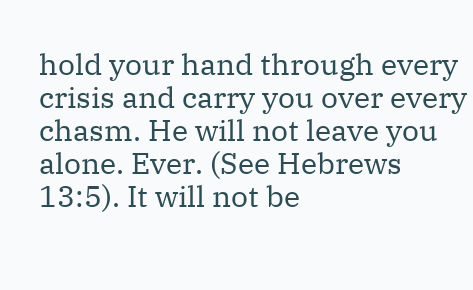hold your hand through every crisis and carry you over every chasm. He will not leave you alone. Ever. (See Hebrews 13:5). It will not be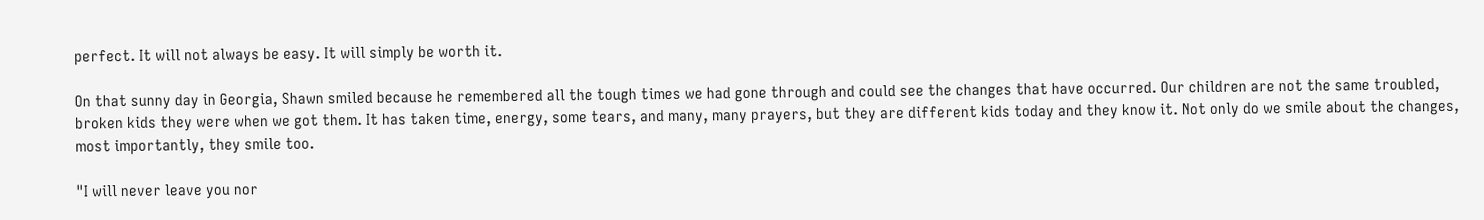perfect. It will not always be easy. It will simply be worth it.

On that sunny day in Georgia, Shawn smiled because he remembered all the tough times we had gone through and could see the changes that have occurred. Our children are not the same troubled, broken kids they were when we got them. It has taken time, energy, some tears, and many, many prayers, but they are different kids today and they know it. Not only do we smile about the changes, most importantly, they smile too.

"I will never leave you nor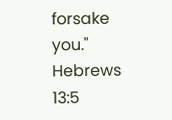forsake you." Hebrews 13:5